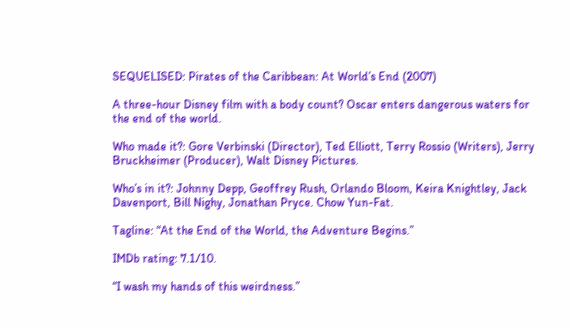SEQUELISED: Pirates of the Caribbean: At World’s End (2007)

A three-hour Disney film with a body count? Oscar enters dangerous waters for the end of the world.

Who made it?: Gore Verbinski (Director), Ted Elliott, Terry Rossio (Writers), Jerry Bruckheimer (Producer), Walt Disney Pictures.

Who’s in it?: Johnny Depp, Geoffrey Rush, Orlando Bloom, Keira Knightley, Jack Davenport, Bill Nighy, Jonathan Pryce. Chow Yun-Fat.

Tagline: “At the End of the World, the Adventure Begins.”

IMDb rating: 7.1/10.

“I wash my hands of this weirdness.”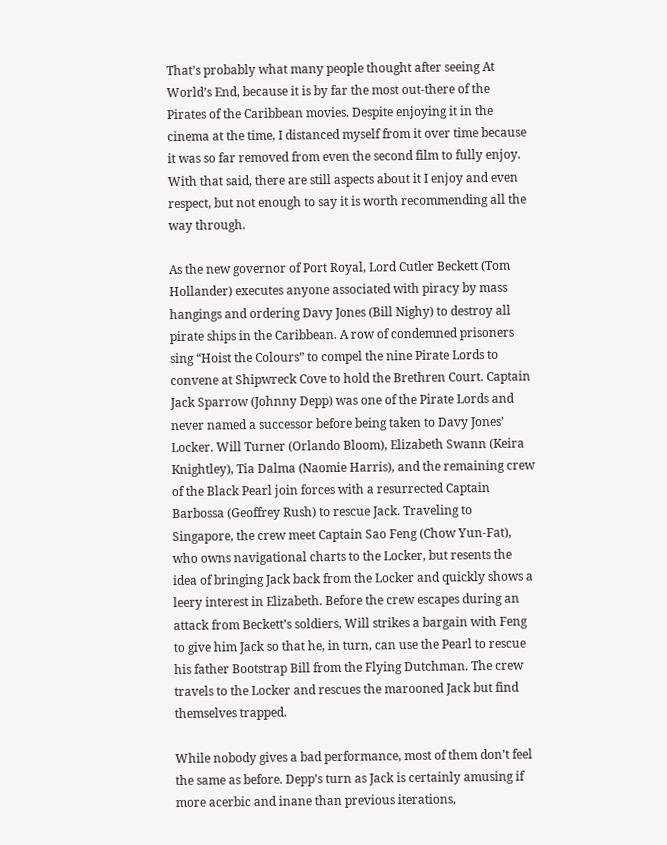That’s probably what many people thought after seeing At World’s End, because it is by far the most out-there of the Pirates of the Caribbean movies. Despite enjoying it in the cinema at the time, I distanced myself from it over time because it was so far removed from even the second film to fully enjoy. With that said, there are still aspects about it I enjoy and even respect, but not enough to say it is worth recommending all the way through.

As the new governor of Port Royal, Lord Cutler Beckett (Tom Hollander) executes anyone associated with piracy by mass hangings and ordering Davy Jones (Bill Nighy) to destroy all pirate ships in the Caribbean. A row of condemned prisoners sing “Hoist the Colours” to compel the nine Pirate Lords to convene at Shipwreck Cove to hold the Brethren Court. Captain Jack Sparrow (Johnny Depp) was one of the Pirate Lords and never named a successor before being taken to Davy Jones’ Locker. Will Turner (Orlando Bloom), Elizabeth Swann (Keira Knightley), Tia Dalma (Naomie Harris), and the remaining crew of the Black Pearl join forces with a resurrected Captain Barbossa (Geoffrey Rush) to rescue Jack. Traveling to Singapore, the crew meet Captain Sao Feng (Chow Yun-Fat), who owns navigational charts to the Locker, but resents the idea of bringing Jack back from the Locker and quickly shows a leery interest in Elizabeth. Before the crew escapes during an attack from Beckett’s soldiers, Will strikes a bargain with Feng to give him Jack so that he, in turn, can use the Pearl to rescue his father Bootstrap Bill from the Flying Dutchman. The crew travels to the Locker and rescues the marooned Jack but find themselves trapped.

While nobody gives a bad performance, most of them don’t feel the same as before. Depp’s turn as Jack is certainly amusing if more acerbic and inane than previous iterations,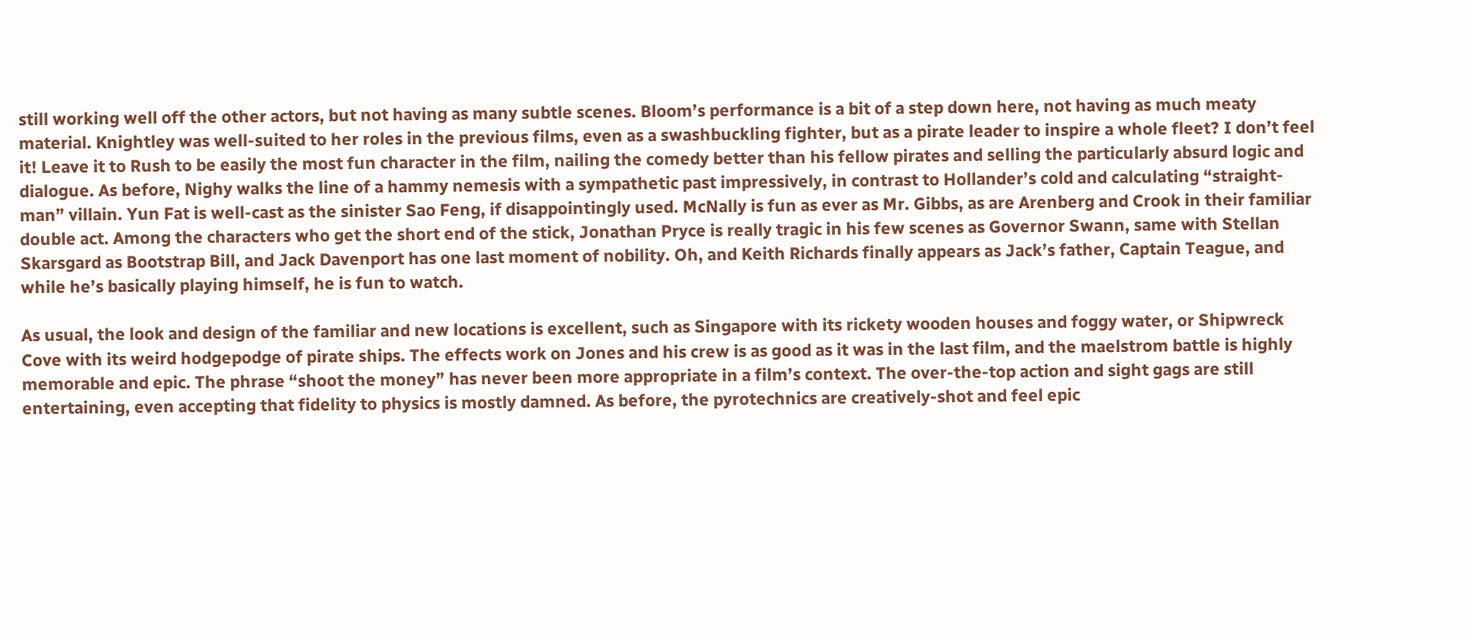still working well off the other actors, but not having as many subtle scenes. Bloom’s performance is a bit of a step down here, not having as much meaty material. Knightley was well-suited to her roles in the previous films, even as a swashbuckling fighter, but as a pirate leader to inspire a whole fleet? I don’t feel it! Leave it to Rush to be easily the most fun character in the film, nailing the comedy better than his fellow pirates and selling the particularly absurd logic and dialogue. As before, Nighy walks the line of a hammy nemesis with a sympathetic past impressively, in contrast to Hollander’s cold and calculating “straight-man” villain. Yun Fat is well-cast as the sinister Sao Feng, if disappointingly used. McNally is fun as ever as Mr. Gibbs, as are Arenberg and Crook in their familiar double act. Among the characters who get the short end of the stick, Jonathan Pryce is really tragic in his few scenes as Governor Swann, same with Stellan Skarsgard as Bootstrap Bill, and Jack Davenport has one last moment of nobility. Oh, and Keith Richards finally appears as Jack’s father, Captain Teague, and while he’s basically playing himself, he is fun to watch.

As usual, the look and design of the familiar and new locations is excellent, such as Singapore with its rickety wooden houses and foggy water, or Shipwreck Cove with its weird hodgepodge of pirate ships. The effects work on Jones and his crew is as good as it was in the last film, and the maelstrom battle is highly memorable and epic. The phrase “shoot the money” has never been more appropriate in a film’s context. The over-the-top action and sight gags are still entertaining, even accepting that fidelity to physics is mostly damned. As before, the pyrotechnics are creatively-shot and feel epic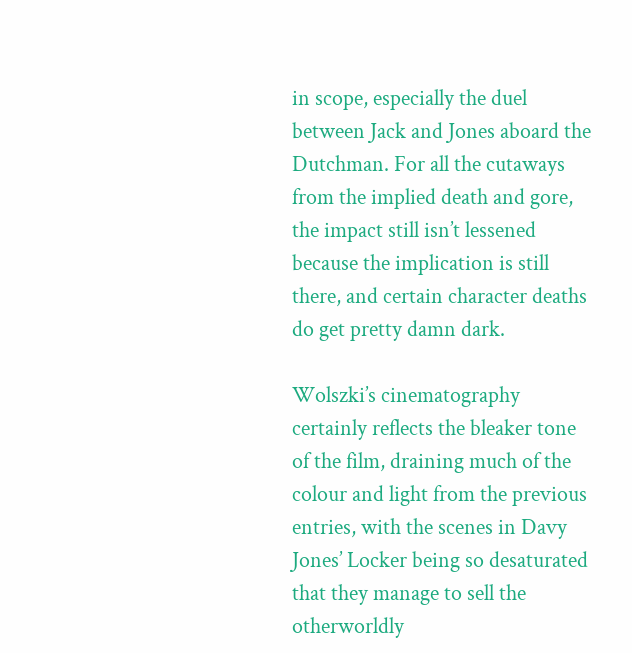in scope, especially the duel between Jack and Jones aboard the Dutchman. For all the cutaways from the implied death and gore, the impact still isn’t lessened because the implication is still there, and certain character deaths do get pretty damn dark.

Wolszki’s cinematography certainly reflects the bleaker tone of the film, draining much of the colour and light from the previous entries, with the scenes in Davy Jones’ Locker being so desaturated that they manage to sell the otherworldly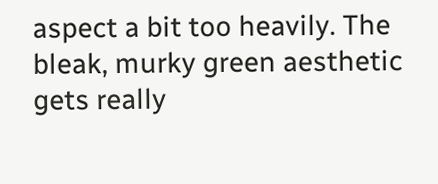aspect a bit too heavily. The bleak, murky green aesthetic gets really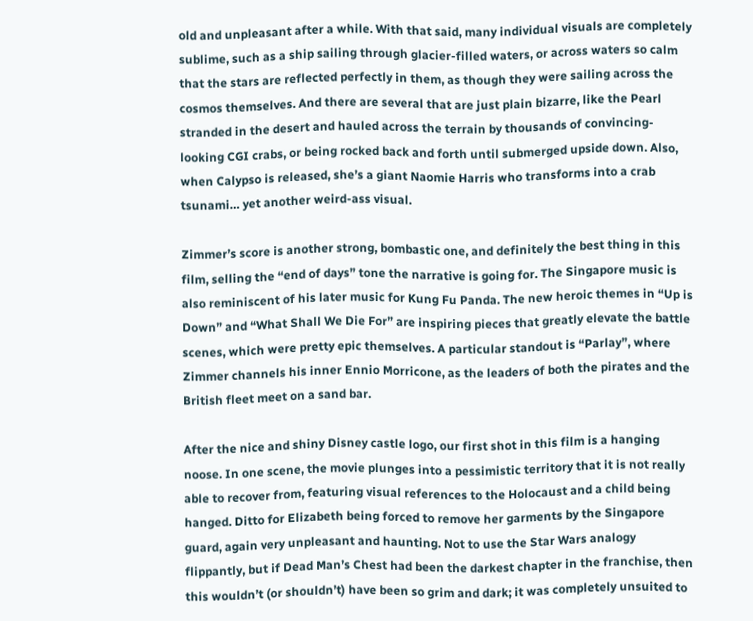old and unpleasant after a while. With that said, many individual visuals are completely sublime, such as a ship sailing through glacier-filled waters, or across waters so calm that the stars are reflected perfectly in them, as though they were sailing across the cosmos themselves. And there are several that are just plain bizarre, like the Pearl stranded in the desert and hauled across the terrain by thousands of convincing-looking CGI crabs, or being rocked back and forth until submerged upside down. Also, when Calypso is released, she’s a giant Naomie Harris who transforms into a crab tsunami… yet another weird-ass visual.

Zimmer’s score is another strong, bombastic one, and definitely the best thing in this film, selling the “end of days” tone the narrative is going for. The Singapore music is also reminiscent of his later music for Kung Fu Panda. The new heroic themes in “Up is Down” and “What Shall We Die For” are inspiring pieces that greatly elevate the battle scenes, which were pretty epic themselves. A particular standout is “Parlay”, where Zimmer channels his inner Ennio Morricone, as the leaders of both the pirates and the British fleet meet on a sand bar.

After the nice and shiny Disney castle logo, our first shot in this film is a hanging noose. In one scene, the movie plunges into a pessimistic territory that it is not really able to recover from, featuring visual references to the Holocaust and a child being hanged. Ditto for Elizabeth being forced to remove her garments by the Singapore guard, again very unpleasant and haunting. Not to use the Star Wars analogy flippantly, but if Dead Man’s Chest had been the darkest chapter in the franchise, then this wouldn’t (or shouldn’t) have been so grim and dark; it was completely unsuited to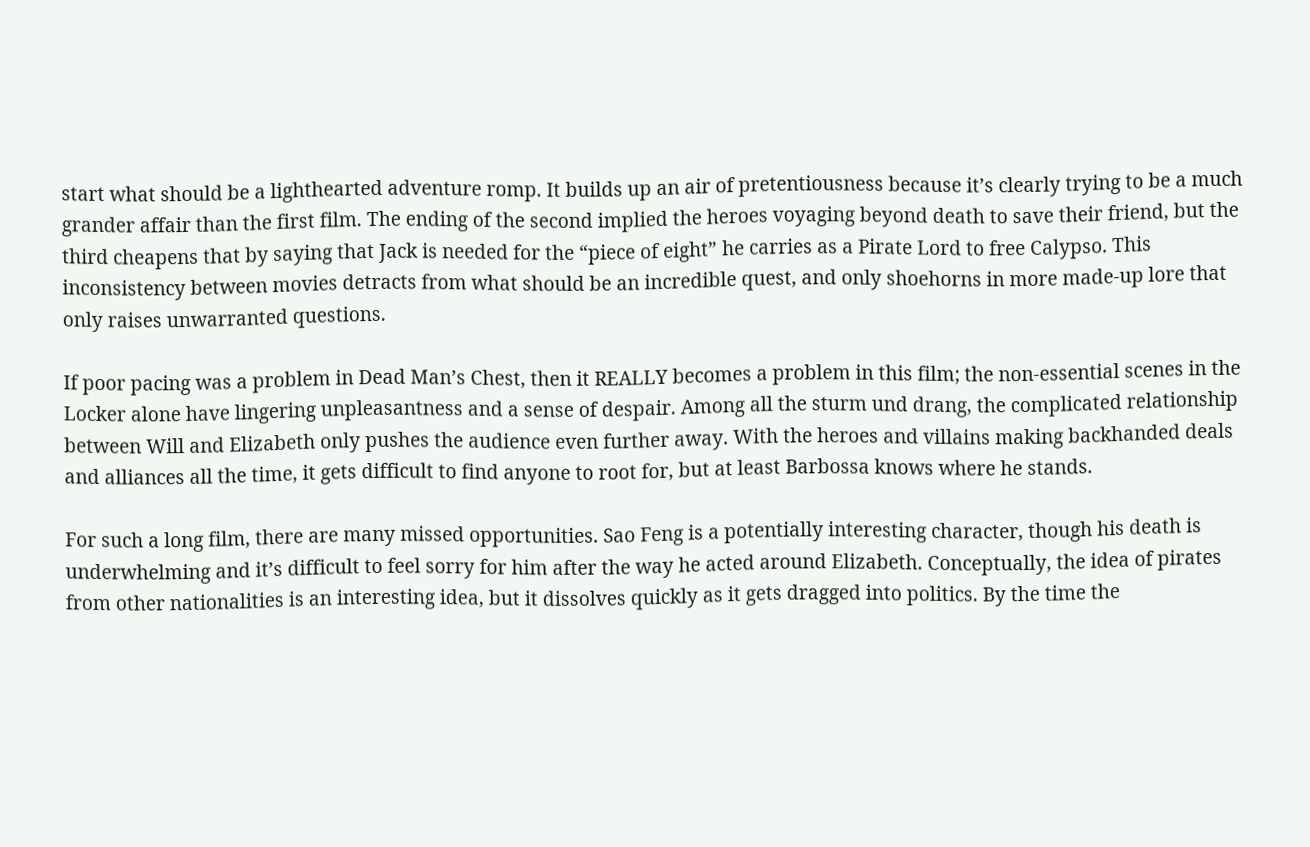start what should be a lighthearted adventure romp. It builds up an air of pretentiousness because it’s clearly trying to be a much grander affair than the first film. The ending of the second implied the heroes voyaging beyond death to save their friend, but the third cheapens that by saying that Jack is needed for the “piece of eight” he carries as a Pirate Lord to free Calypso. This inconsistency between movies detracts from what should be an incredible quest, and only shoehorns in more made-up lore that only raises unwarranted questions.

If poor pacing was a problem in Dead Man’s Chest, then it REALLY becomes a problem in this film; the non-essential scenes in the Locker alone have lingering unpleasantness and a sense of despair. Among all the sturm und drang, the complicated relationship between Will and Elizabeth only pushes the audience even further away. With the heroes and villains making backhanded deals and alliances all the time, it gets difficult to find anyone to root for, but at least Barbossa knows where he stands.

For such a long film, there are many missed opportunities. Sao Feng is a potentially interesting character, though his death is underwhelming and it’s difficult to feel sorry for him after the way he acted around Elizabeth. Conceptually, the idea of pirates from other nationalities is an interesting idea, but it dissolves quickly as it gets dragged into politics. By the time the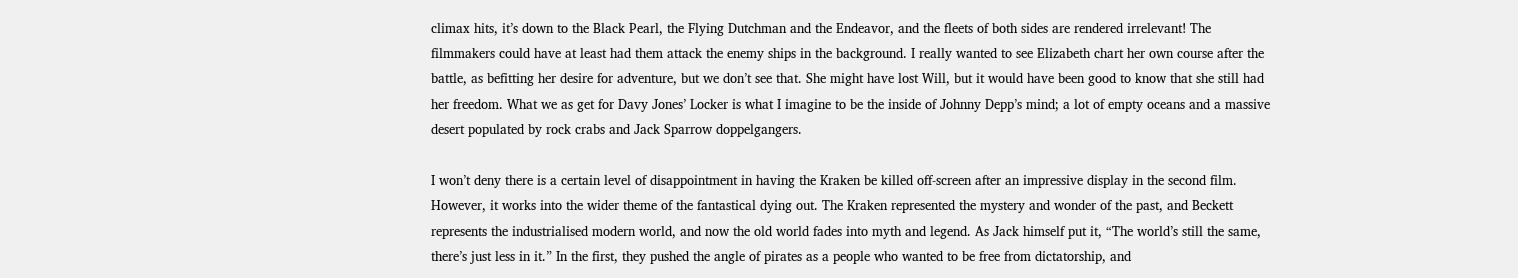climax hits, it’s down to the Black Pearl, the Flying Dutchman and the Endeavor, and the fleets of both sides are rendered irrelevant! The filmmakers could have at least had them attack the enemy ships in the background. I really wanted to see Elizabeth chart her own course after the battle, as befitting her desire for adventure, but we don’t see that. She might have lost Will, but it would have been good to know that she still had her freedom. What we as get for Davy Jones’ Locker is what I imagine to be the inside of Johnny Depp’s mind; a lot of empty oceans and a massive desert populated by rock crabs and Jack Sparrow doppelgangers.

I won’t deny there is a certain level of disappointment in having the Kraken be killed off-screen after an impressive display in the second film. However, it works into the wider theme of the fantastical dying out. The Kraken represented the mystery and wonder of the past, and Beckett represents the industrialised modern world, and now the old world fades into myth and legend. As Jack himself put it, “The world’s still the same, there’s just less in it.” In the first, they pushed the angle of pirates as a people who wanted to be free from dictatorship, and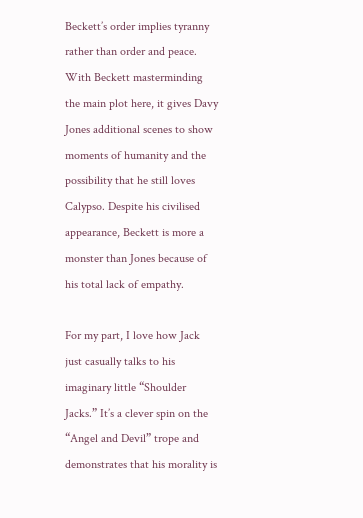Beckett’s order implies tyranny rather than order and peace. With Beckett masterminding the main plot here, it gives Davy Jones additional scenes to show moments of humanity and the possibility that he still loves Calypso. Despite his civilised appearance, Beckett is more a monster than Jones because of his total lack of empathy.

For my part, I love how Jack just casually talks to his imaginary little “Shoulder Jacks.” It’s a clever spin on the “Angel and Devil” trope and demonstrates that his morality is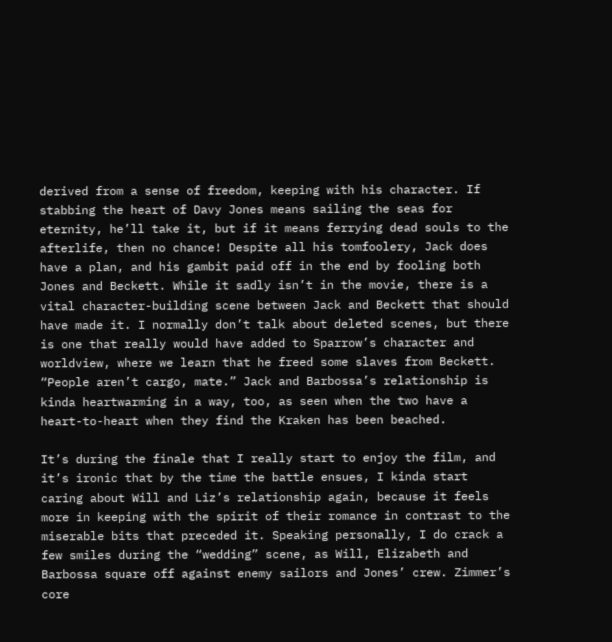derived from a sense of freedom, keeping with his character. If stabbing the heart of Davy Jones means sailing the seas for eternity, he’ll take it, but if it means ferrying dead souls to the afterlife, then no chance! Despite all his tomfoolery, Jack does have a plan, and his gambit paid off in the end by fooling both Jones and Beckett. While it sadly isn’t in the movie, there is a vital character-building scene between Jack and Beckett that should have made it. I normally don’t talk about deleted scenes, but there is one that really would have added to Sparrow’s character and worldview, where we learn that he freed some slaves from Beckett. “People aren’t cargo, mate.” Jack and Barbossa’s relationship is kinda heartwarming in a way, too, as seen when the two have a heart-to-heart when they find the Kraken has been beached.

It’s during the finale that I really start to enjoy the film, and it’s ironic that by the time the battle ensues, I kinda start caring about Will and Liz’s relationship again, because it feels more in keeping with the spirit of their romance in contrast to the miserable bits that preceded it. Speaking personally, I do crack a few smiles during the “wedding” scene, as Will, Elizabeth and Barbossa square off against enemy sailors and Jones’ crew. Zimmer’s core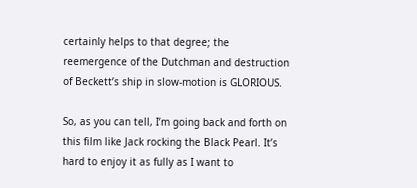certainly helps to that degree; the reemergence of the Dutchman and destruction of Beckett’s ship in slow-motion is GLORIOUS.

So, as you can tell, I’m going back and forth on this film like Jack rocking the Black Pearl. It’s hard to enjoy it as fully as I want to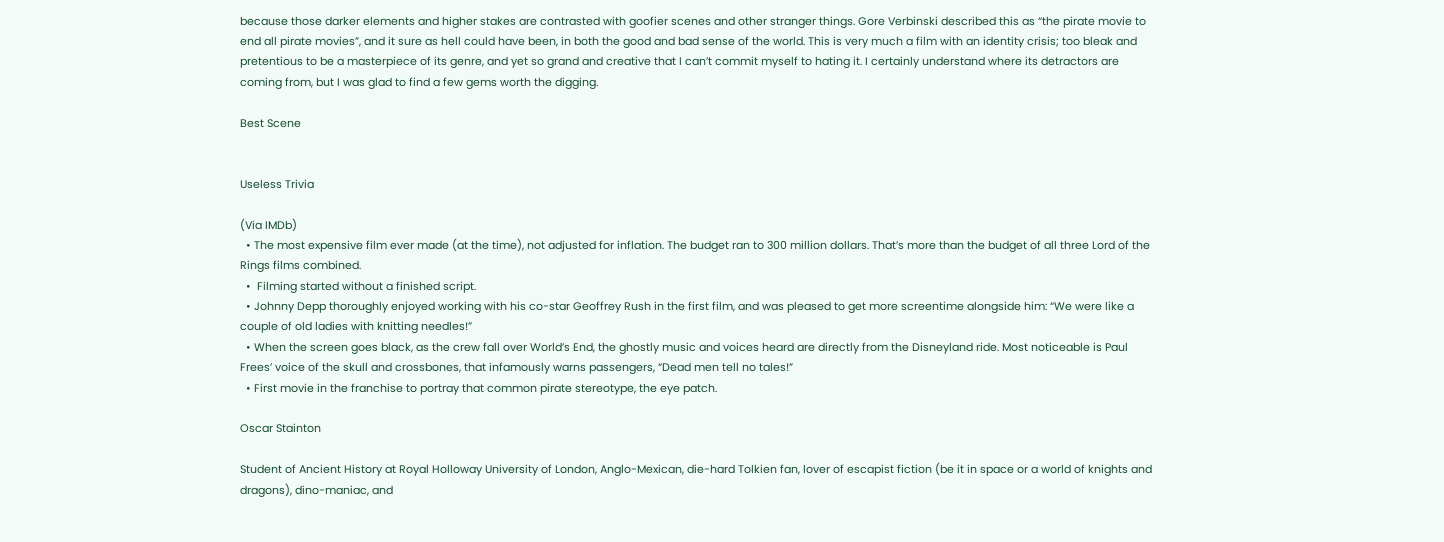because those darker elements and higher stakes are contrasted with goofier scenes and other stranger things. Gore Verbinski described this as “the pirate movie to end all pirate movies”, and it sure as hell could have been, in both the good and bad sense of the world. This is very much a film with an identity crisis; too bleak and pretentious to be a masterpiece of its genre, and yet so grand and creative that I can’t commit myself to hating it. I certainly understand where its detractors are coming from, but I was glad to find a few gems worth the digging.

Best Scene


Useless Trivia

(Via IMDb)
  • The most expensive film ever made (at the time), not adjusted for inflation. The budget ran to 300 million dollars. That’s more than the budget of all three Lord of the Rings films combined.
  •  Filming started without a finished script.
  • Johnny Depp thoroughly enjoyed working with his co-star Geoffrey Rush in the first film, and was pleased to get more screentime alongside him: “We were like a couple of old ladies with knitting needles!”
  • When the screen goes black, as the crew fall over World’s End, the ghostly music and voices heard are directly from the Disneyland ride. Most noticeable is Paul Frees’ voice of the skull and crossbones, that infamously warns passengers, “Dead men tell no tales!”
  • First movie in the franchise to portray that common pirate stereotype, the eye patch.

Oscar Stainton

Student of Ancient History at Royal Holloway University of London, Anglo-Mexican, die-hard Tolkien fan, lover of escapist fiction (be it in space or a world of knights and dragons), dino-maniac, and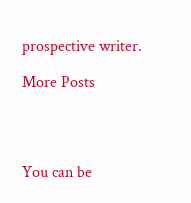prospective writer.

More Posts




You can be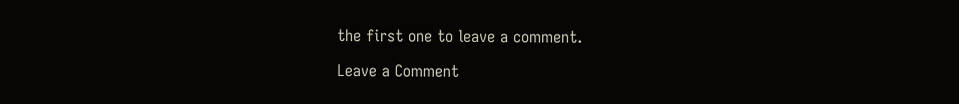the first one to leave a comment.

Leave a Comment